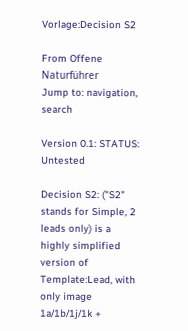Vorlage:Decision S2

From Offene Naturführer
Jump to: navigation, search

Version 0.1: STATUS: Untested

Decision S2: ("S2" stands for Simple, 2 leads only) is a highly simplified version of Template:Lead, with only image 1a/1b/1j/1k +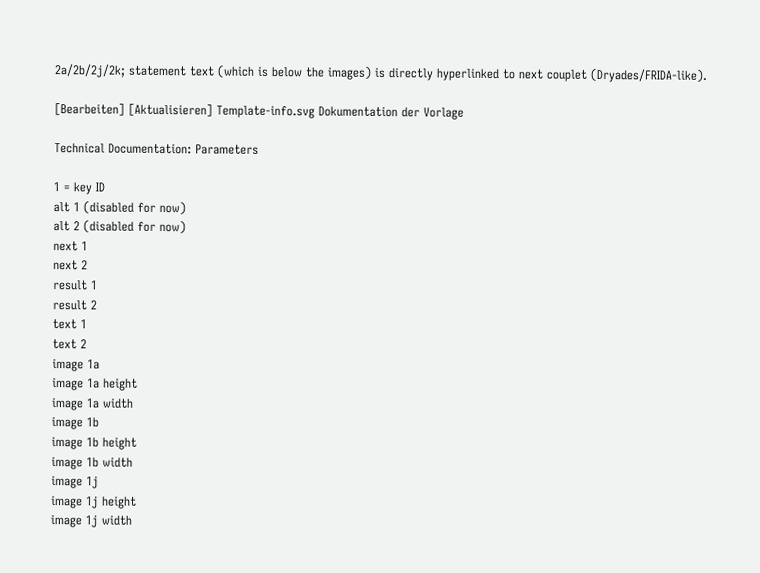2a/2b/2j/2k; statement text (which is below the images) is directly hyperlinked to next couplet (Dryades/FRIDA-like).

[Bearbeiten] [Aktualisieren] Template-info.svg Dokumentation der Vorlage

Technical Documentation: Parameters

1 = key ID
alt 1 (disabled for now)
alt 2 (disabled for now)
next 1
next 2
result 1
result 2
text 1
text 2
image 1a
image 1a height
image 1a width
image 1b
image 1b height
image 1b width
image 1j
image 1j height
image 1j width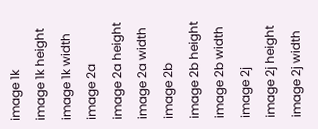image 1k
image 1k height
image 1k width
image 2a
image 2a height
image 2a width
image 2b
image 2b height
image 2b width
image 2j
image 2j height
image 2j width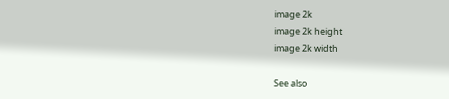image 2k
image 2k height
image 2k width

See also